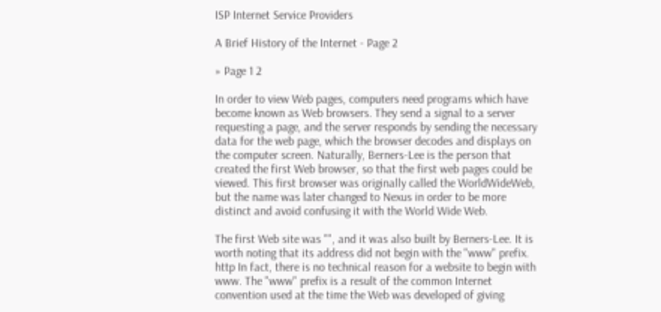ISP Internet Service Providers

A Brief History of the Internet - Page 2

» Page 1 2

In order to view Web pages, computers need programs which have become known as Web browsers. They send a signal to a server requesting a page, and the server responds by sending the necessary data for the web page, which the browser decodes and displays on the computer screen. Naturally, Berners-Lee is the person that created the first Web browser, so that the first web pages could be viewed. This first browser was originally called the WorldWideWeb, but the name was later changed to Nexus in order to be more distinct and avoid confusing it with the World Wide Web.

The first Web site was "", and it was also built by Berners-Lee. It is worth noting that its address did not begin with the "www" prefix. http In fact, there is no technical reason for a website to begin with www. The "www" prefix is a result of the common Internet convention used at the time the Web was developed of giving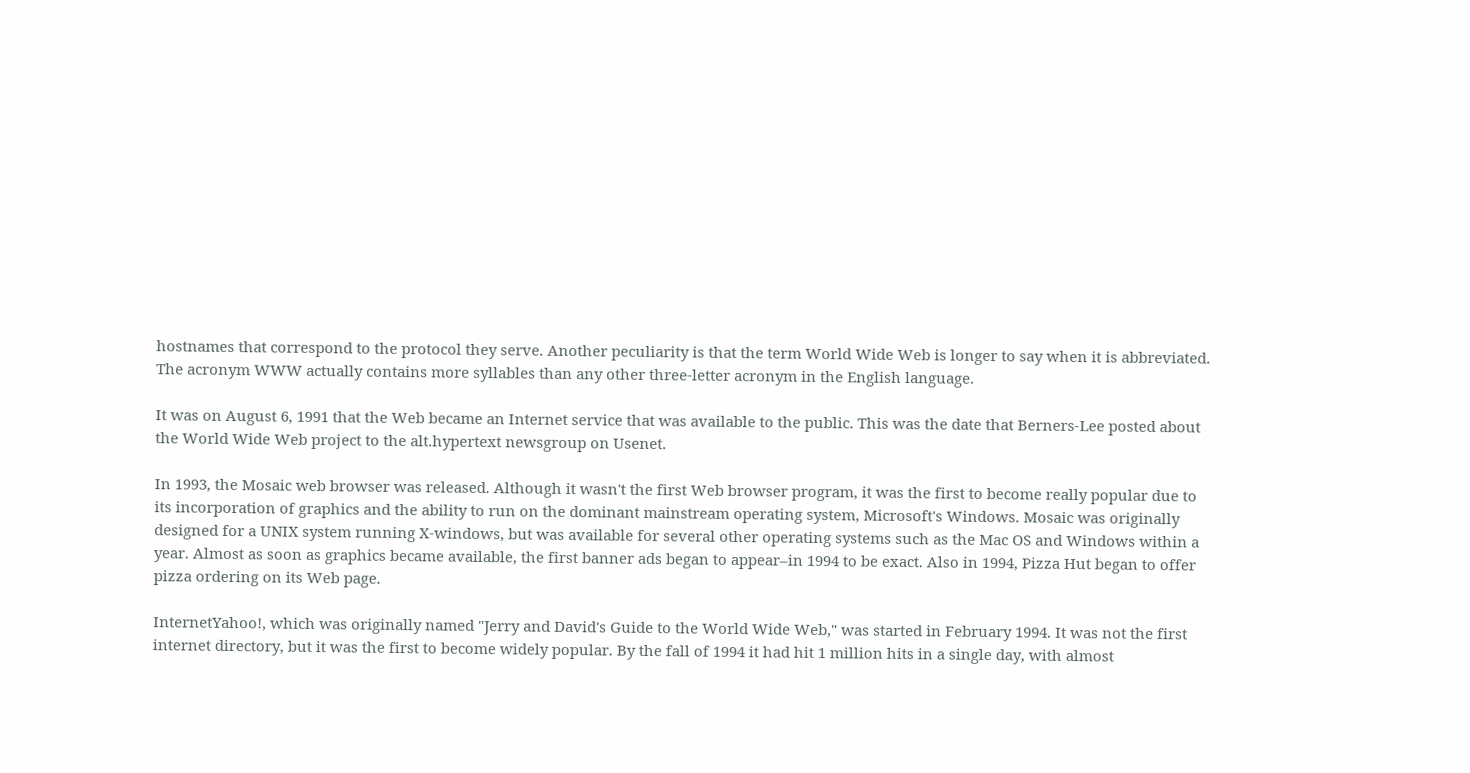hostnames that correspond to the protocol they serve. Another peculiarity is that the term World Wide Web is longer to say when it is abbreviated. The acronym WWW actually contains more syllables than any other three-letter acronym in the English language.

It was on August 6, 1991 that the Web became an Internet service that was available to the public. This was the date that Berners-Lee posted about the World Wide Web project to the alt.hypertext newsgroup on Usenet.

In 1993, the Mosaic web browser was released. Although it wasn't the first Web browser program, it was the first to become really popular due to its incorporation of graphics and the ability to run on the dominant mainstream operating system, Microsoft's Windows. Mosaic was originally designed for a UNIX system running X-windows, but was available for several other operating systems such as the Mac OS and Windows within a year. Almost as soon as graphics became available, the first banner ads began to appear–in 1994 to be exact. Also in 1994, Pizza Hut began to offer pizza ordering on its Web page.

InternetYahoo!, which was originally named "Jerry and David's Guide to the World Wide Web," was started in February 1994. It was not the first internet directory, but it was the first to become widely popular. By the fall of 1994 it had hit 1 million hits in a single day, with almost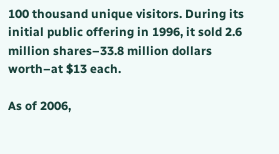100 thousand unique visitors. During its initial public offering in 1996, it sold 2.6 million shares–33.8 million dollars worth–at $13 each.

As of 2006,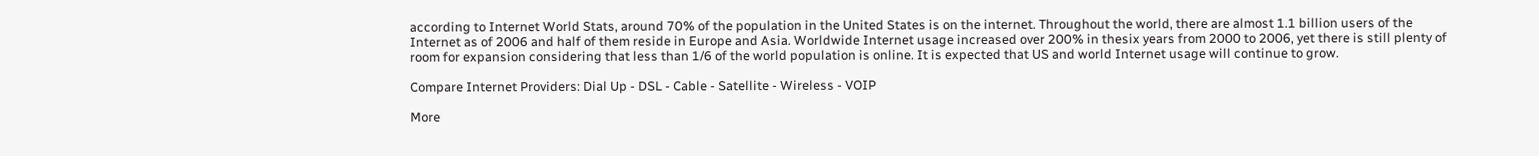according to Internet World Stats, around 70% of the population in the United States is on the internet. Throughout the world, there are almost 1.1 billion users of the Internet as of 2006 and half of them reside in Europe and Asia. Worldwide Internet usage increased over 200% in thesix years from 2000 to 2006, yet there is still plenty of room for expansion considering that less than 1/6 of the world population is online. It is expected that US and world Internet usage will continue to grow.

Compare Internet Providers: Dial Up - DSL - Cable - Satellite - Wireless - VOIP

More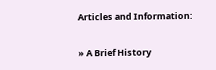Articles and Information:

» A Brief History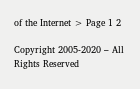of the Internet > Page 1 2

Copyright 2005-2020 – All Rights Reserved